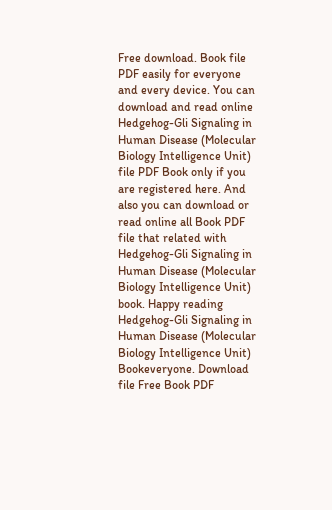Free download. Book file PDF easily for everyone and every device. You can download and read online Hedgehog-Gli Signaling in Human Disease (Molecular Biology Intelligence Unit) file PDF Book only if you are registered here. And also you can download or read online all Book PDF file that related with Hedgehog-Gli Signaling in Human Disease (Molecular Biology Intelligence Unit) book. Happy reading Hedgehog-Gli Signaling in Human Disease (Molecular Biology Intelligence Unit) Bookeveryone. Download file Free Book PDF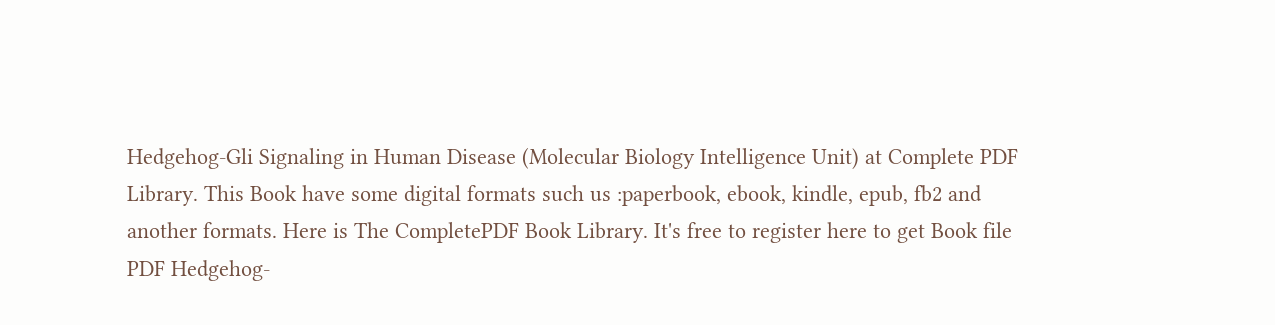Hedgehog-Gli Signaling in Human Disease (Molecular Biology Intelligence Unit) at Complete PDF Library. This Book have some digital formats such us :paperbook, ebook, kindle, epub, fb2 and another formats. Here is The CompletePDF Book Library. It's free to register here to get Book file PDF Hedgehog-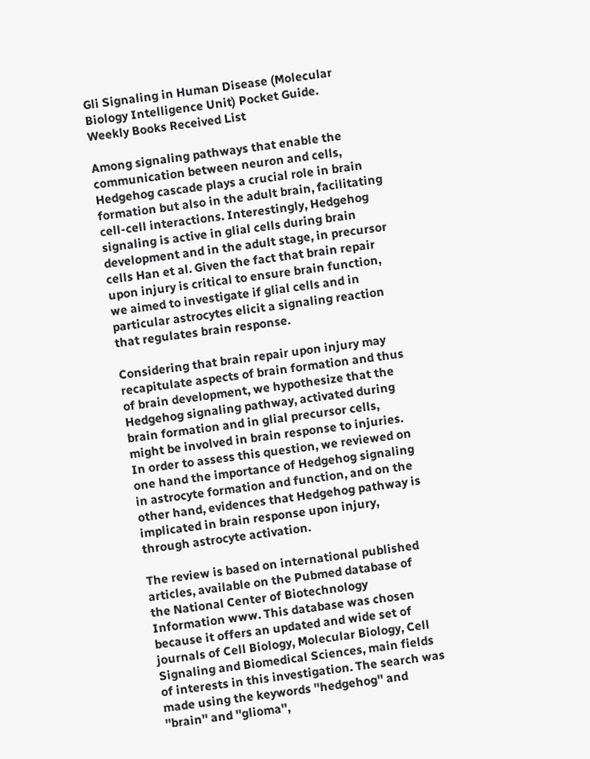Gli Signaling in Human Disease (Molecular Biology Intelligence Unit) Pocket Guide.
Weekly Books Received List

Among signaling pathways that enable the communication between neuron and cells, Hedgehog cascade plays a crucial role in brain formation but also in the adult brain, facilitating cell-cell interactions. Interestingly, Hedgehog signaling is active in glial cells during brain development and in the adult stage, in precursor cells Han et al. Given the fact that brain repair upon injury is critical to ensure brain function, we aimed to investigate if glial cells and in particular astrocytes elicit a signaling reaction that regulates brain response.

Considering that brain repair upon injury may recapitulate aspects of brain formation and thus of brain development, we hypothesize that the Hedgehog signaling pathway, activated during brain formation and in glial precursor cells, might be involved in brain response to injuries. In order to assess this question, we reviewed on one hand the importance of Hedgehog signaling in astrocyte formation and function, and on the other hand, evidences that Hedgehog pathway is implicated in brain response upon injury, through astrocyte activation.

The review is based on international published articles, available on the Pubmed database of the National Center of Biotechnology Information www. This database was chosen because it offers an updated and wide set of journals of Cell Biology, Molecular Biology, Cell Signaling and Biomedical Sciences, main fields of interests in this investigation. The search was made using the keywords ''hedgehog'' and ''brain'' and ''glioma'',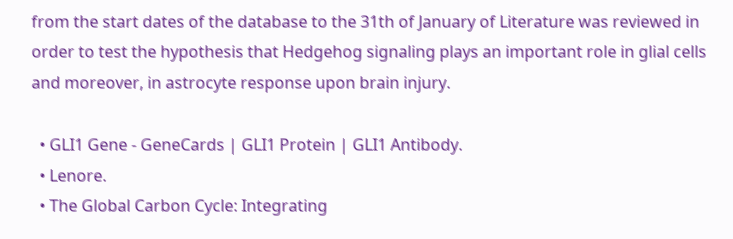from the start dates of the database to the 31th of January of Literature was reviewed in order to test the hypothesis that Hedgehog signaling plays an important role in glial cells and moreover, in astrocyte response upon brain injury.

  • GLI1 Gene - GeneCards | GLI1 Protein | GLI1 Antibody.
  • Lenore.
  • The Global Carbon Cycle: Integrating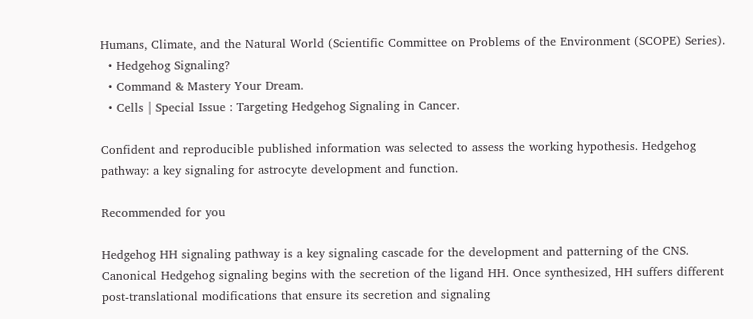Humans, Climate, and the Natural World (Scientific Committee on Problems of the Environment (SCOPE) Series).
  • Hedgehog Signaling?
  • Command & Mastery Your Dream.
  • Cells | Special Issue : Targeting Hedgehog Signaling in Cancer.

Confident and reproducible published information was selected to assess the working hypothesis. Hedgehog pathway: a key signaling for astrocyte development and function.

Recommended for you

Hedgehog HH signaling pathway is a key signaling cascade for the development and patterning of the CNS. Canonical Hedgehog signaling begins with the secretion of the ligand HH. Once synthesized, HH suffers different post-translational modifications that ensure its secretion and signaling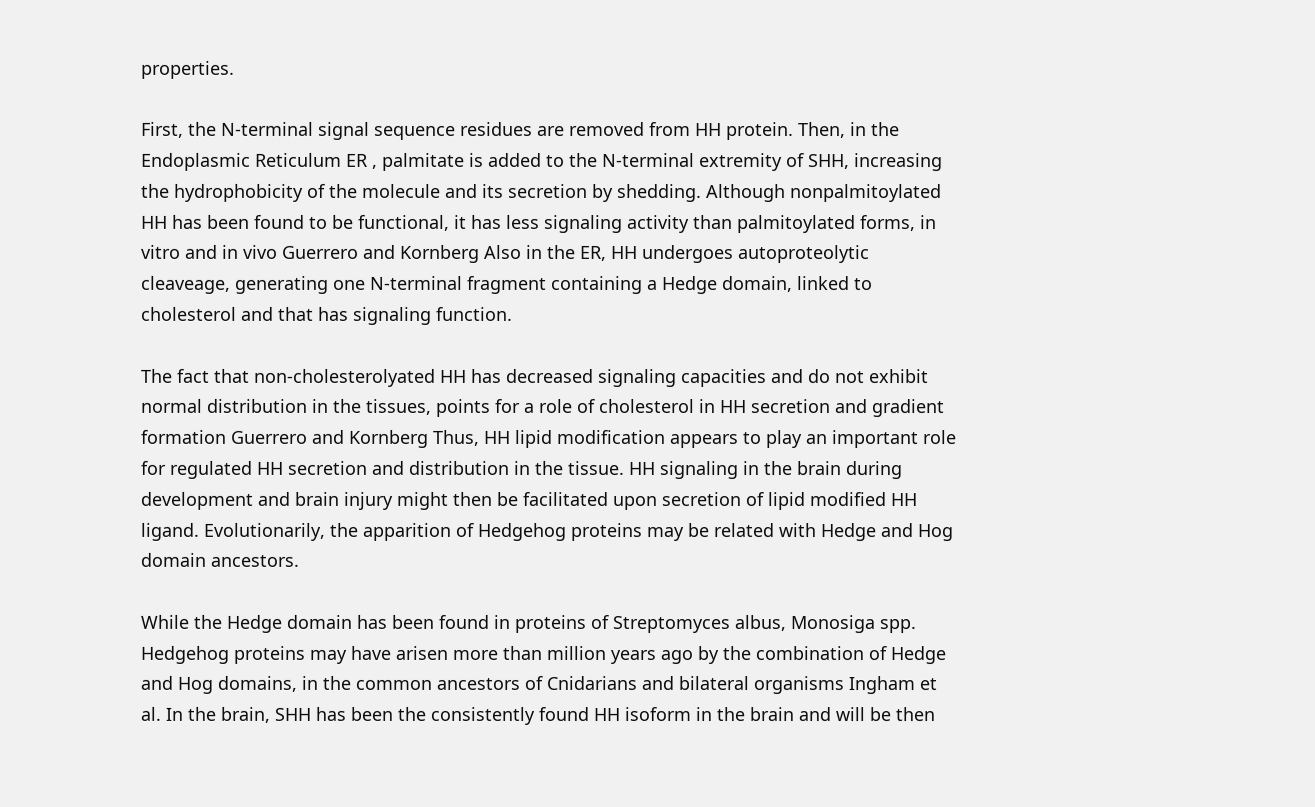properties.

First, the N-terminal signal sequence residues are removed from HH protein. Then, in the Endoplasmic Reticulum ER , palmitate is added to the N-terminal extremity of SHH, increasing the hydrophobicity of the molecule and its secretion by shedding. Although nonpalmitoylated HH has been found to be functional, it has less signaling activity than palmitoylated forms, in vitro and in vivo Guerrero and Kornberg Also in the ER, HH undergoes autoproteolytic cleaveage, generating one N-terminal fragment containing a Hedge domain, linked to cholesterol and that has signaling function.

The fact that non-cholesterolyated HH has decreased signaling capacities and do not exhibit normal distribution in the tissues, points for a role of cholesterol in HH secretion and gradient formation Guerrero and Kornberg Thus, HH lipid modification appears to play an important role for regulated HH secretion and distribution in the tissue. HH signaling in the brain during development and brain injury might then be facilitated upon secretion of lipid modified HH ligand. Evolutionarily, the apparition of Hedgehog proteins may be related with Hedge and Hog domain ancestors.

While the Hedge domain has been found in proteins of Streptomyces albus, Monosiga spp. Hedgehog proteins may have arisen more than million years ago by the combination of Hedge and Hog domains, in the common ancestors of Cnidarians and bilateral organisms Ingham et al. In the brain, SHH has been the consistently found HH isoform in the brain and will be then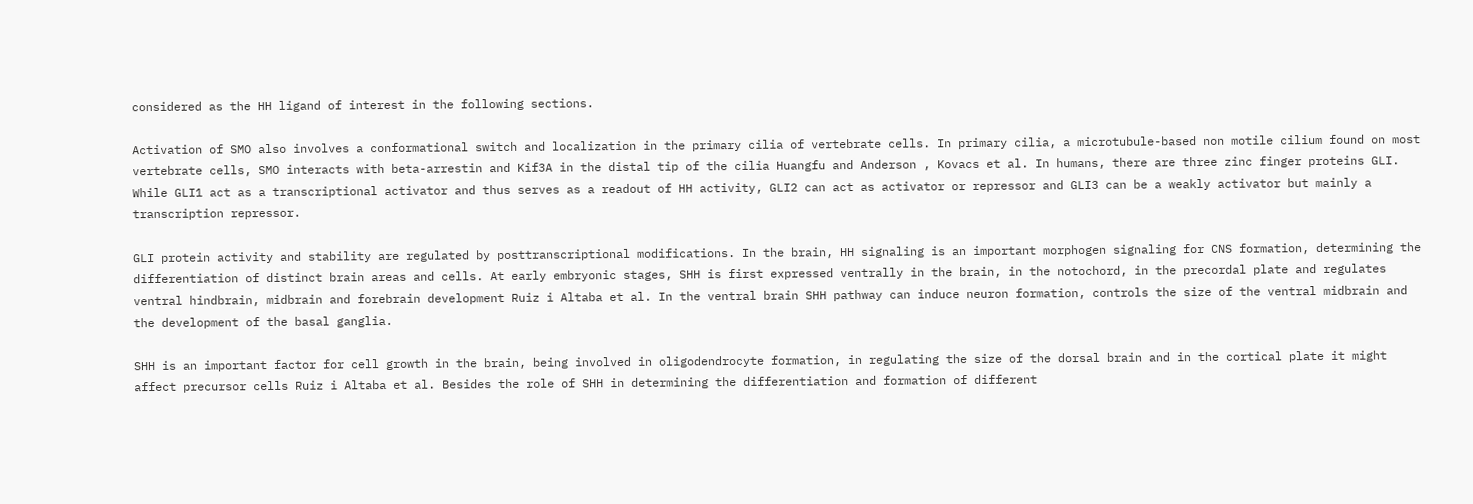considered as the HH ligand of interest in the following sections.

Activation of SMO also involves a conformational switch and localization in the primary cilia of vertebrate cells. In primary cilia, a microtubule-based non motile cilium found on most vertebrate cells, SMO interacts with beta-arrestin and Kif3A in the distal tip of the cilia Huangfu and Anderson , Kovacs et al. In humans, there are three zinc finger proteins GLI. While GLI1 act as a transcriptional activator and thus serves as a readout of HH activity, GLI2 can act as activator or repressor and GLI3 can be a weakly activator but mainly a transcription repressor.

GLI protein activity and stability are regulated by posttranscriptional modifications. In the brain, HH signaling is an important morphogen signaling for CNS formation, determining the differentiation of distinct brain areas and cells. At early embryonic stages, SHH is first expressed ventrally in the brain, in the notochord, in the precordal plate and regulates ventral hindbrain, midbrain and forebrain development Ruiz i Altaba et al. In the ventral brain SHH pathway can induce neuron formation, controls the size of the ventral midbrain and the development of the basal ganglia.

SHH is an important factor for cell growth in the brain, being involved in oligodendrocyte formation, in regulating the size of the dorsal brain and in the cortical plate it might affect precursor cells Ruiz i Altaba et al. Besides the role of SHH in determining the differentiation and formation of different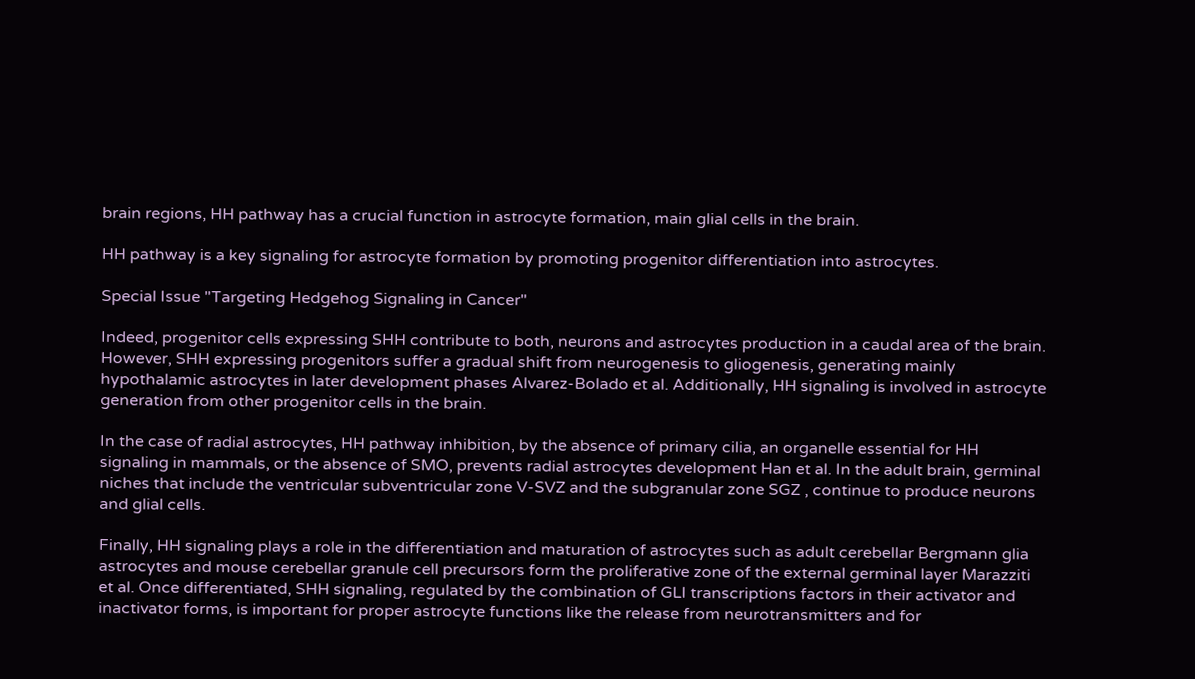brain regions, HH pathway has a crucial function in astrocyte formation, main glial cells in the brain.

HH pathway is a key signaling for astrocyte formation by promoting progenitor differentiation into astrocytes.

Special Issue "Targeting Hedgehog Signaling in Cancer"

Indeed, progenitor cells expressing SHH contribute to both, neurons and astrocytes production in a caudal area of the brain. However, SHH expressing progenitors suffer a gradual shift from neurogenesis to gliogenesis, generating mainly hypothalamic astrocytes in later development phases Alvarez-Bolado et al. Additionally, HH signaling is involved in astrocyte generation from other progenitor cells in the brain.

In the case of radial astrocytes, HH pathway inhibition, by the absence of primary cilia, an organelle essential for HH signaling in mammals, or the absence of SMO, prevents radial astrocytes development Han et al. In the adult brain, germinal niches that include the ventricular subventricular zone V-SVZ and the subgranular zone SGZ , continue to produce neurons and glial cells.

Finally, HH signaling plays a role in the differentiation and maturation of astrocytes such as adult cerebellar Bergmann glia astrocytes and mouse cerebellar granule cell precursors form the proliferative zone of the external germinal layer Marazziti et al. Once differentiated, SHH signaling, regulated by the combination of GLI transcriptions factors in their activator and inactivator forms, is important for proper astrocyte functions like the release from neurotransmitters and for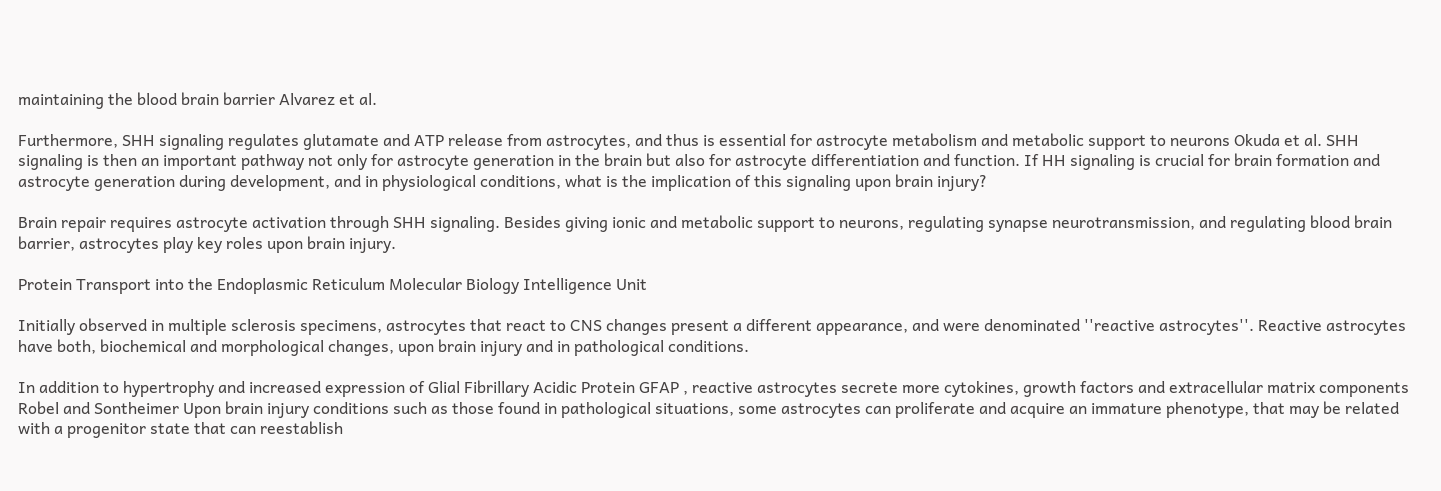maintaining the blood brain barrier Alvarez et al.

Furthermore, SHH signaling regulates glutamate and ATP release from astrocytes, and thus is essential for astrocyte metabolism and metabolic support to neurons Okuda et al. SHH signaling is then an important pathway not only for astrocyte generation in the brain but also for astrocyte differentiation and function. If HH signaling is crucial for brain formation and astrocyte generation during development, and in physiological conditions, what is the implication of this signaling upon brain injury?

Brain repair requires astrocyte activation through SHH signaling. Besides giving ionic and metabolic support to neurons, regulating synapse neurotransmission, and regulating blood brain barrier, astrocytes play key roles upon brain injury.

Protein Transport into the Endoplasmic Reticulum Molecular Biology Intelligence Unit

Initially observed in multiple sclerosis specimens, astrocytes that react to CNS changes present a different appearance, and were denominated ''reactive astrocytes''. Reactive astrocytes have both, biochemical and morphological changes, upon brain injury and in pathological conditions.

In addition to hypertrophy and increased expression of Glial Fibrillary Acidic Protein GFAP , reactive astrocytes secrete more cytokines, growth factors and extracellular matrix components Robel and Sontheimer Upon brain injury conditions such as those found in pathological situations, some astrocytes can proliferate and acquire an immature phenotype, that may be related with a progenitor state that can reestablish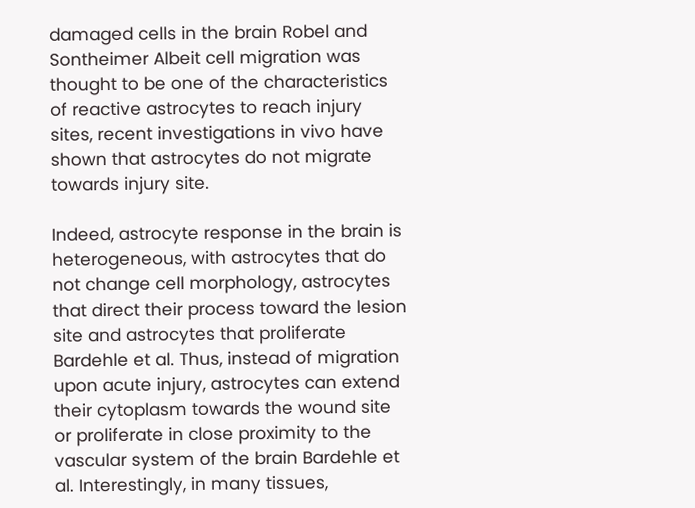damaged cells in the brain Robel and Sontheimer Albeit cell migration was thought to be one of the characteristics of reactive astrocytes to reach injury sites, recent investigations in vivo have shown that astrocytes do not migrate towards injury site.

Indeed, astrocyte response in the brain is heterogeneous, with astrocytes that do not change cell morphology, astrocytes that direct their process toward the lesion site and astrocytes that proliferate Bardehle et al. Thus, instead of migration upon acute injury, astrocytes can extend their cytoplasm towards the wound site or proliferate in close proximity to the vascular system of the brain Bardehle et al. Interestingly, in many tissues,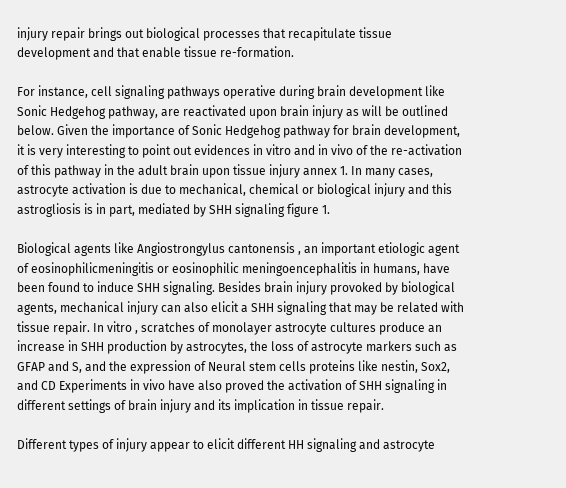injury repair brings out biological processes that recapitulate tissue development and that enable tissue re-formation.

For instance, cell signaling pathways operative during brain development like Sonic Hedgehog pathway, are reactivated upon brain injury as will be outlined below. Given the importance of Sonic Hedgehog pathway for brain development, it is very interesting to point out evidences in vitro and in vivo of the re-activation of this pathway in the adult brain upon tissue injury annex 1. In many cases, astrocyte activation is due to mechanical, chemical or biological injury and this astrogliosis is in part, mediated by SHH signaling figure 1.

Biological agents like Angiostrongylus cantonensis , an important etiologic agent of eosinophilicmeningitis or eosinophilic meningoencephalitis in humans, have been found to induce SHH signaling. Besides brain injury provoked by biological agents, mechanical injury can also elicit a SHH signaling that may be related with tissue repair. In vitro , scratches of monolayer astrocyte cultures produce an increase in SHH production by astrocytes, the loss of astrocyte markers such as GFAP and S, and the expression of Neural stem cells proteins like nestin, Sox2, and CD Experiments in vivo have also proved the activation of SHH signaling in different settings of brain injury and its implication in tissue repair.

Different types of injury appear to elicit different HH signaling and astrocyte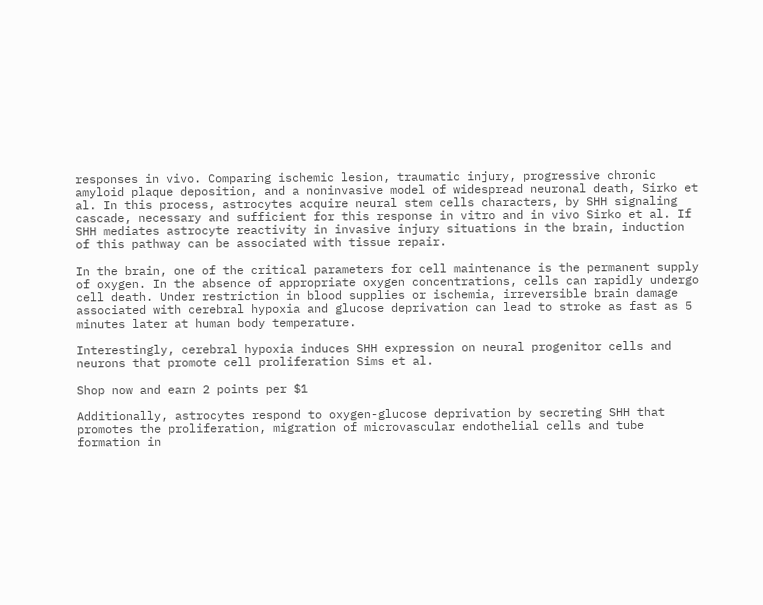responses in vivo. Comparing ischemic lesion, traumatic injury, progressive chronic amyloid plaque deposition, and a noninvasive model of widespread neuronal death, Sirko et al. In this process, astrocytes acquire neural stem cells characters, by SHH signaling cascade, necessary and sufficient for this response in vitro and in vivo Sirko et al. If SHH mediates astrocyte reactivity in invasive injury situations in the brain, induction of this pathway can be associated with tissue repair.

In the brain, one of the critical parameters for cell maintenance is the permanent supply of oxygen. In the absence of appropriate oxygen concentrations, cells can rapidly undergo cell death. Under restriction in blood supplies or ischemia, irreversible brain damage associated with cerebral hypoxia and glucose deprivation can lead to stroke as fast as 5 minutes later at human body temperature.

Interestingly, cerebral hypoxia induces SHH expression on neural progenitor cells and neurons that promote cell proliferation Sims et al.

Shop now and earn 2 points per $1

Additionally, astrocytes respond to oxygen-glucose deprivation by secreting SHH that promotes the proliferation, migration of microvascular endothelial cells and tube formation in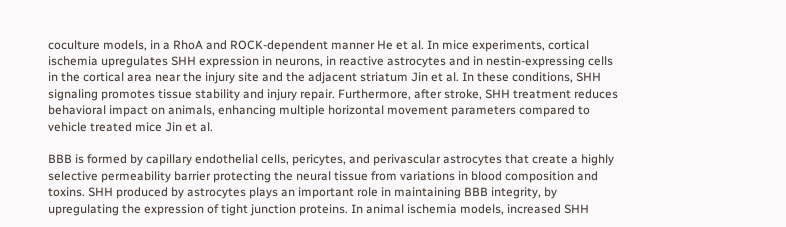coculture models, in a RhoA and ROCK-dependent manner He et al. In mice experiments, cortical ischemia upregulates SHH expression in neurons, in reactive astrocytes and in nestin-expressing cells in the cortical area near the injury site and the adjacent striatum Jin et al. In these conditions, SHH signaling promotes tissue stability and injury repair. Furthermore, after stroke, SHH treatment reduces behavioral impact on animals, enhancing multiple horizontal movement parameters compared to vehicle treated mice Jin et al.

BBB is formed by capillary endothelial cells, pericytes, and perivascular astrocytes that create a highly selective permeability barrier protecting the neural tissue from variations in blood composition and toxins. SHH produced by astrocytes plays an important role in maintaining BBB integrity, by upregulating the expression of tight junction proteins. In animal ischemia models, increased SHH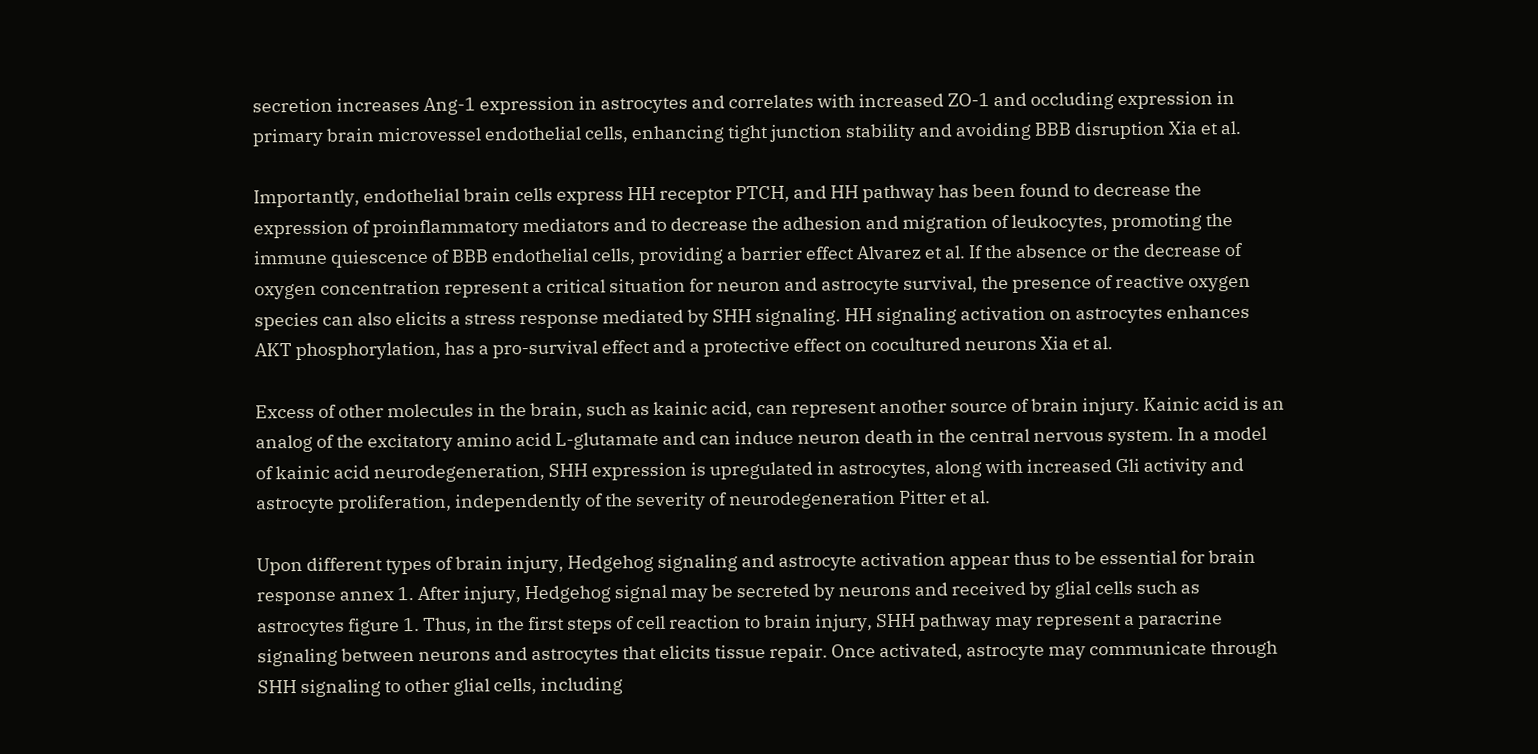secretion increases Ang-1 expression in astrocytes and correlates with increased ZO-1 and occluding expression in primary brain microvessel endothelial cells, enhancing tight junction stability and avoiding BBB disruption Xia et al.

Importantly, endothelial brain cells express HH receptor PTCH, and HH pathway has been found to decrease the expression of proinflammatory mediators and to decrease the adhesion and migration of leukocytes, promoting the immune quiescence of BBB endothelial cells, providing a barrier effect Alvarez et al. If the absence or the decrease of oxygen concentration represent a critical situation for neuron and astrocyte survival, the presence of reactive oxygen species can also elicits a stress response mediated by SHH signaling. HH signaling activation on astrocytes enhances AKT phosphorylation, has a pro-survival effect and a protective effect on cocultured neurons Xia et al.

Excess of other molecules in the brain, such as kainic acid, can represent another source of brain injury. Kainic acid is an analog of the excitatory amino acid L-glutamate and can induce neuron death in the central nervous system. In a model of kainic acid neurodegeneration, SHH expression is upregulated in astrocytes, along with increased Gli activity and astrocyte proliferation, independently of the severity of neurodegeneration Pitter et al.

Upon different types of brain injury, Hedgehog signaling and astrocyte activation appear thus to be essential for brain response annex 1. After injury, Hedgehog signal may be secreted by neurons and received by glial cells such as astrocytes figure 1. Thus, in the first steps of cell reaction to brain injury, SHH pathway may represent a paracrine signaling between neurons and astrocytes that elicits tissue repair. Once activated, astrocyte may communicate through SHH signaling to other glial cells, including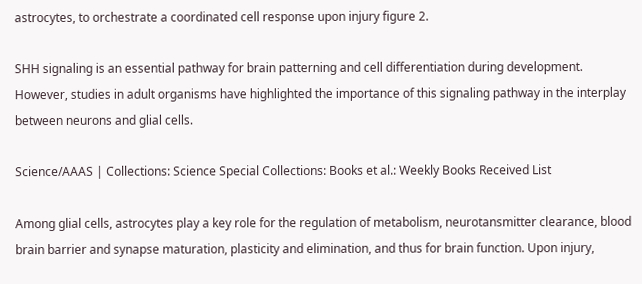astrocytes, to orchestrate a coordinated cell response upon injury figure 2.

SHH signaling is an essential pathway for brain patterning and cell differentiation during development. However, studies in adult organisms have highlighted the importance of this signaling pathway in the interplay between neurons and glial cells.

Science/AAAS | Collections: Science Special Collections: Books et al.: Weekly Books Received List

Among glial cells, astrocytes play a key role for the regulation of metabolism, neurotansmitter clearance, blood brain barrier and synapse maturation, plasticity and elimination, and thus for brain function. Upon injury,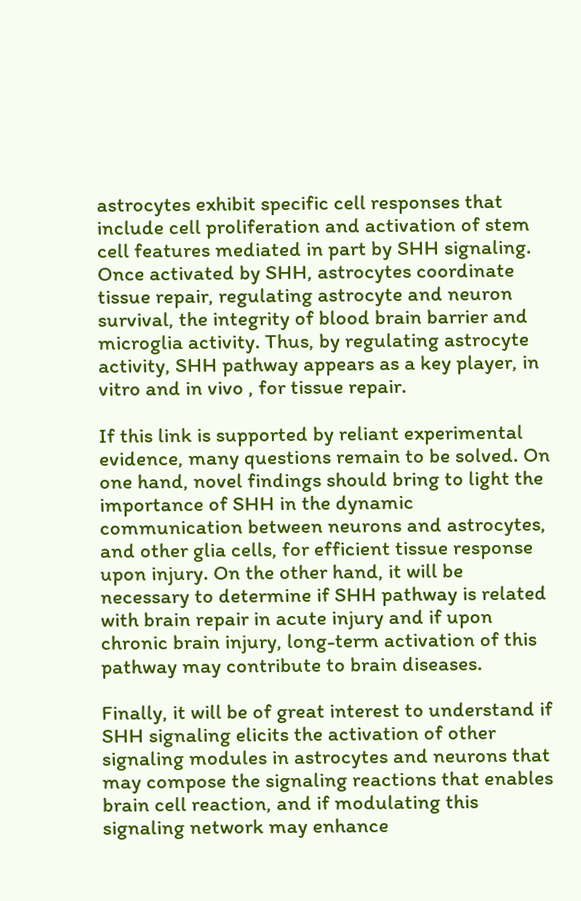astrocytes exhibit specific cell responses that include cell proliferation and activation of stem cell features mediated in part by SHH signaling. Once activated by SHH, astrocytes coordinate tissue repair, regulating astrocyte and neuron survival, the integrity of blood brain barrier and microglia activity. Thus, by regulating astrocyte activity, SHH pathway appears as a key player, in vitro and in vivo , for tissue repair.

If this link is supported by reliant experimental evidence, many questions remain to be solved. On one hand, novel findings should bring to light the importance of SHH in the dynamic communication between neurons and astrocytes, and other glia cells, for efficient tissue response upon injury. On the other hand, it will be necessary to determine if SHH pathway is related with brain repair in acute injury and if upon chronic brain injury, long-term activation of this pathway may contribute to brain diseases.

Finally, it will be of great interest to understand if SHH signaling elicits the activation of other signaling modules in astrocytes and neurons that may compose the signaling reactions that enables brain cell reaction, and if modulating this signaling network may enhance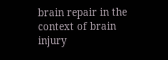brain repair in the context of brain injury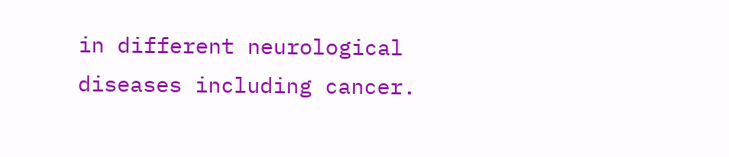in different neurological diseases including cancer.